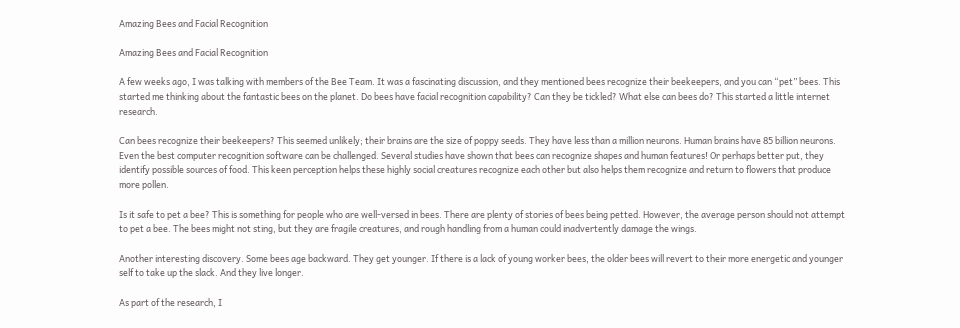Amazing Bees and Facial Recognition

Amazing Bees and Facial Recognition

A few weeks ago, I was talking with members of the Bee Team. It was a fascinating discussion, and they mentioned bees recognize their beekeepers, and you can “pet” bees. This started me thinking about the fantastic bees on the planet. Do bees have facial recognition capability? Can they be tickled? What else can bees do? This started a little internet research.

Can bees recognize their beekeepers? This seemed unlikely; their brains are the size of poppy seeds. They have less than a million neurons. Human brains have 85 billion neurons. Even the best computer recognition software can be challenged. Several studies have shown that bees can recognize shapes and human features! Or perhaps better put, they identify possible sources of food. This keen perception helps these highly social creatures recognize each other but also helps them recognize and return to flowers that produce more pollen.

Is it safe to pet a bee? This is something for people who are well-versed in bees. There are plenty of stories of bees being petted. However, the average person should not attempt to pet a bee. The bees might not sting, but they are fragile creatures, and rough handling from a human could inadvertently damage the wings.

Another interesting discovery. Some bees age backward. They get younger. If there is a lack of young worker bees, the older bees will revert to their more energetic and younger self to take up the slack. And they live longer.

As part of the research, I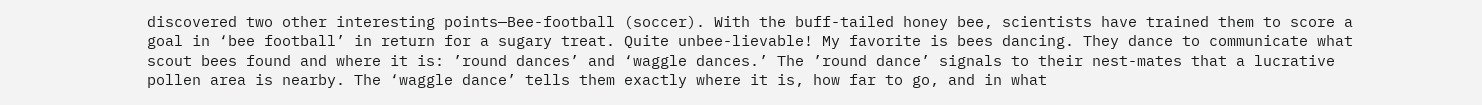discovered two other interesting points—Bee-football (soccer). With the buff-tailed honey bee, scientists have trained them to score a goal in ‘bee football’ in return for a sugary treat. Quite unbee-lievable! My favorite is bees dancing. They dance to communicate what scout bees found and where it is: ’round dances’ and ‘waggle dances.’ The ’round dance’ signals to their nest-mates that a lucrative pollen area is nearby. The ‘waggle dance’ tells them exactly where it is, how far to go, and in what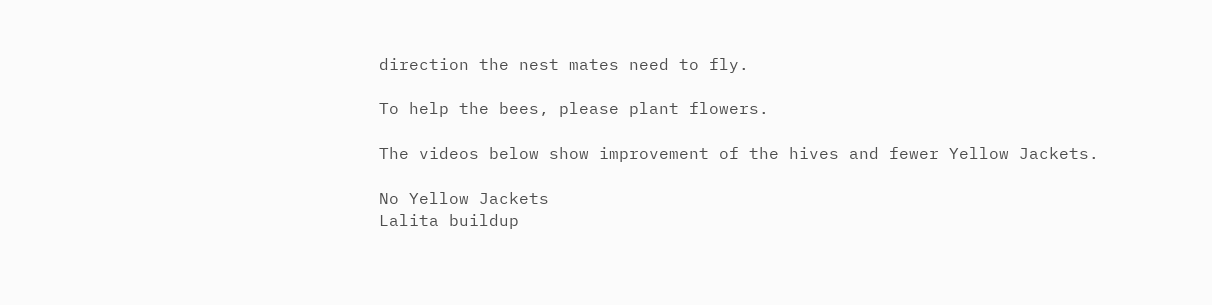direction the nest mates need to fly.

To help the bees, please plant flowers.

The videos below show improvement of the hives and fewer Yellow Jackets.

No Yellow Jackets
Lalita buildup